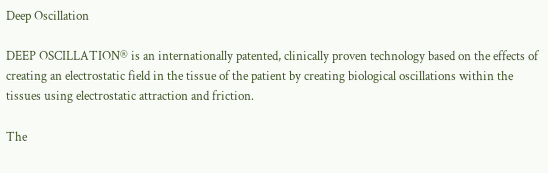Deep Oscillation

DEEP OSCILLATION® is an internationally patented, clinically proven technology based on the effects of creating an electrostatic field in the tissue of the patient by creating biological oscillations within the tissues using electrostatic attraction and friction.

The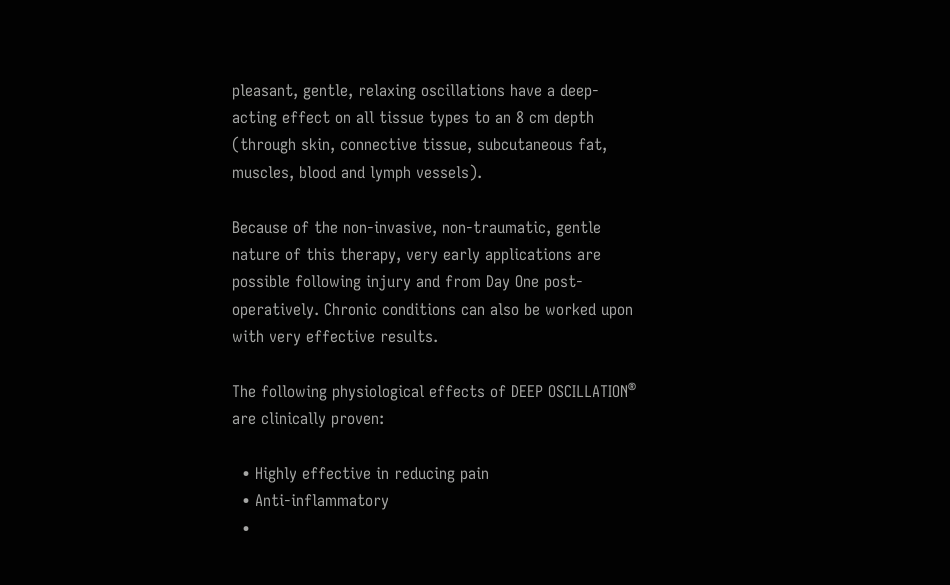pleasant, gentle, relaxing oscillations have a deep-acting effect on all tissue types to an 8 cm depth (through skin, connective tissue, subcutaneous fat, muscles, blood and lymph vessels).

Because of the non-invasive, non-traumatic, gentle nature of this therapy, very early applications are possible following injury and from Day One post-operatively. Chronic conditions can also be worked upon with very effective results.

The following physiological effects of DEEP OSCILLATION® are clinically proven:

  • Highly effective in reducing pain
  • Anti-inflammatory
  •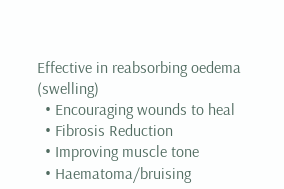Effective in reabsorbing oedema (swelling)
  • Encouraging wounds to heal
  • Fibrosis Reduction
  • Improving muscle tone
  • Haematoma/bruising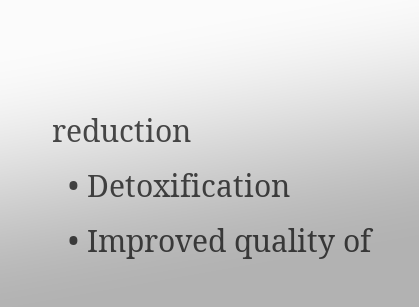reduction
  • Detoxification
  • Improved quality of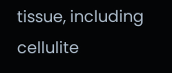tissue, including cellulite